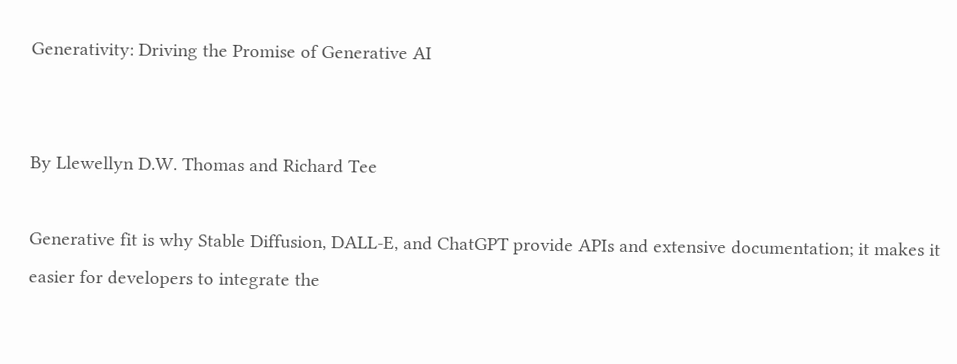Generativity: Driving the Promise of Generative AI


By Llewellyn D.W. Thomas and Richard Tee

Generative fit is why Stable Diffusion, DALL-E, and ChatGPT provide APIs and extensive documentation; it makes it easier for developers to integrate the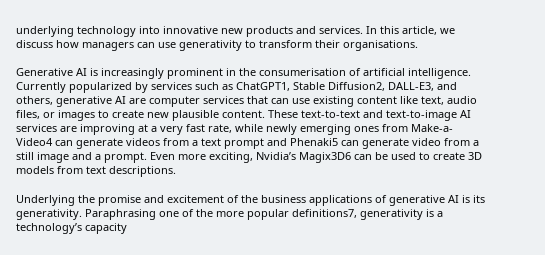underlying technology into innovative new products and services. In this article, we discuss how managers can use generativity to transform their organisations.

Generative AI is increasingly prominent in the consumerisation of artificial intelligence. Currently popularized by services such as ChatGPT1, Stable Diffusion2, DALL-E3, and others, generative AI are computer services that can use existing content like text, audio files, or images to create new plausible content. These text-to-text and text-to-image AI services are improving at a very fast rate, while newly emerging ones from Make-a-Video4 can generate videos from a text prompt and Phenaki5 can generate video from a still image and a prompt. Even more exciting, Nvidia’s Magix3D6 can be used to create 3D models from text descriptions.

Underlying the promise and excitement of the business applications of generative AI is its generativity. Paraphrasing one of the more popular definitions7, generativity is a technology’s capacity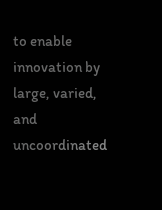to enable innovation by large, varied, and uncoordinated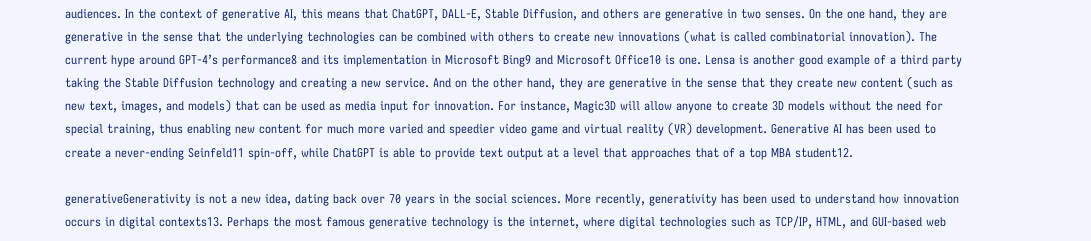audiences. In the context of generative AI, this means that ChatGPT, DALL-E, Stable Diffusion, and others are generative in two senses. On the one hand, they are generative in the sense that the underlying technologies can be combined with others to create new innovations (what is called combinatorial innovation). The current hype around GPT-4’s performance8 and its implementation in Microsoft Bing9 and Microsoft Office10 is one. Lensa is another good example of a third party taking the Stable Diffusion technology and creating a new service. And on the other hand, they are generative in the sense that they create new content (such as new text, images, and models) that can be used as media input for innovation. For instance, Magic3D will allow anyone to create 3D models without the need for special training, thus enabling new content for much more varied and speedier video game and virtual reality (VR) development. Generative AI has been used to create a never-ending Seinfeld11 spin-off, while ChatGPT is able to provide text output at a level that approaches that of a top MBA student12.

generativeGenerativity is not a new idea, dating back over 70 years in the social sciences. More recently, generativity has been used to understand how innovation occurs in digital contexts13. Perhaps the most famous generative technology is the internet, where digital technologies such as TCP/IP, HTML, and GUI-based web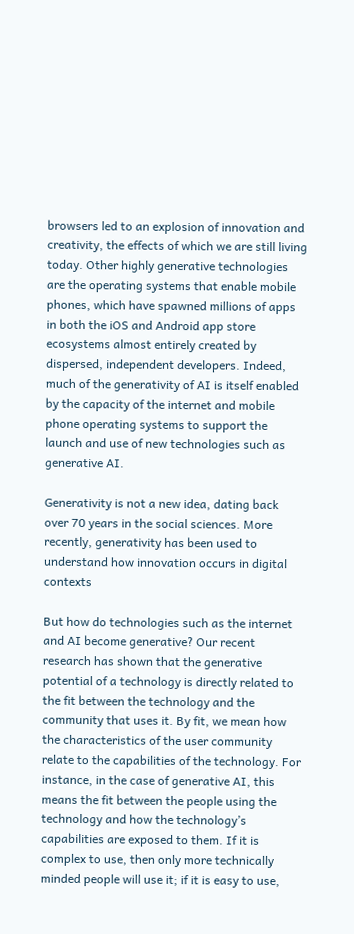browsers led to an explosion of innovation and creativity, the effects of which we are still living today. Other highly generative technologies are the operating systems that enable mobile phones, which have spawned millions of apps in both the iOS and Android app store ecosystems almost entirely created by dispersed, independent developers. Indeed, much of the generativity of AI is itself enabled by the capacity of the internet and mobile phone operating systems to support the launch and use of new technologies such as generative AI.

Generativity is not a new idea, dating back over 70 years in the social sciences. More recently, generativity has been used to understand how innovation occurs in digital contexts

But how do technologies such as the internet and AI become generative? Our recent research has shown that the generative potential of a technology is directly related to the fit between the technology and the community that uses it. By fit, we mean how the characteristics of the user community relate to the capabilities of the technology. For instance, in the case of generative AI, this means the fit between the people using the technology and how the technology’s capabilities are exposed to them. If it is complex to use, then only more technically minded people will use it; if it is easy to use,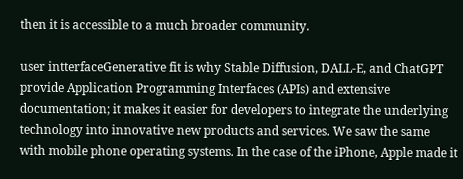then it is accessible to a much broader community.

user intterfaceGenerative fit is why Stable Diffusion, DALL-E, and ChatGPT provide Application Programming Interfaces (APIs) and extensive documentation; it makes it easier for developers to integrate the underlying technology into innovative new products and services. We saw the same with mobile phone operating systems. In the case of the iPhone, Apple made it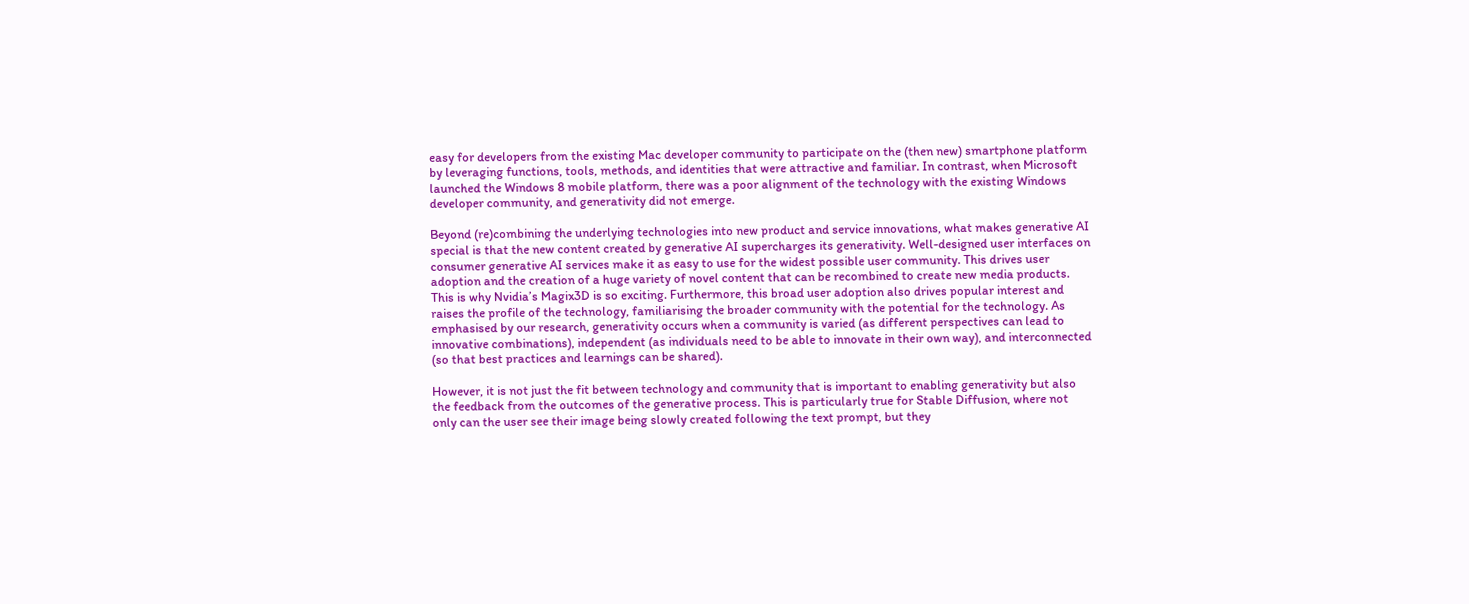easy for developers from the existing Mac developer community to participate on the (then new) smartphone platform by leveraging functions, tools, methods, and identities that were attractive and familiar. In contrast, when Microsoft launched the Windows 8 mobile platform, there was a poor alignment of the technology with the existing Windows developer community, and generativity did not emerge.

Beyond (re)combining the underlying technologies into new product and service innovations, what makes generative AI special is that the new content created by generative AI supercharges its generativity. Well-designed user interfaces on consumer generative AI services make it as easy to use for the widest possible user community. This drives user adoption and the creation of a huge variety of novel content that can be recombined to create new media products. This is why Nvidia’s Magix3D is so exciting. Furthermore, this broad user adoption also drives popular interest and raises the profile of the technology, familiarising the broader community with the potential for the technology. As emphasised by our research, generativity occurs when a community is varied (as different perspectives can lead to innovative combinations), independent (as individuals need to be able to innovate in their own way), and interconnected (so that best practices and learnings can be shared).

However, it is not just the fit between technology and community that is important to enabling generativity but also the feedback from the outcomes of the generative process. This is particularly true for Stable Diffusion, where not only can the user see their image being slowly created following the text prompt, but they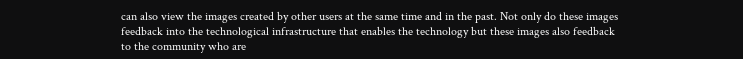can also view the images created by other users at the same time and in the past. Not only do these images feedback into the technological infrastructure that enables the technology but these images also feedback to the community who are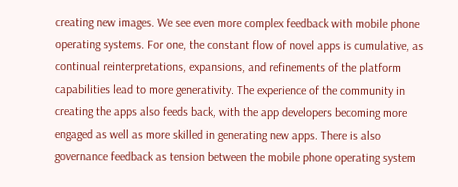creating new images. We see even more complex feedback with mobile phone operating systems. For one, the constant flow of novel apps is cumulative, as continual reinterpretations, expansions, and refinements of the platform capabilities lead to more generativity. The experience of the community in creating the apps also feeds back, with the app developers becoming more engaged as well as more skilled in generating new apps. There is also governance feedback as tension between the mobile phone operating system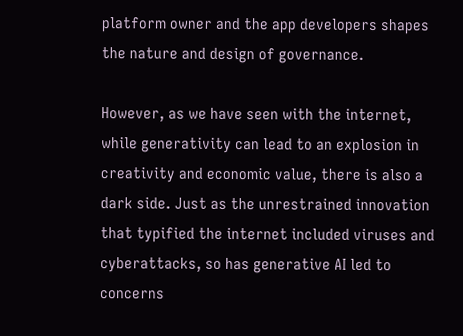platform owner and the app developers shapes the nature and design of governance.

However, as we have seen with the internet, while generativity can lead to an explosion in creativity and economic value, there is also a dark side. Just as the unrestrained innovation that typified the internet included viruses and cyberattacks, so has generative AI led to concerns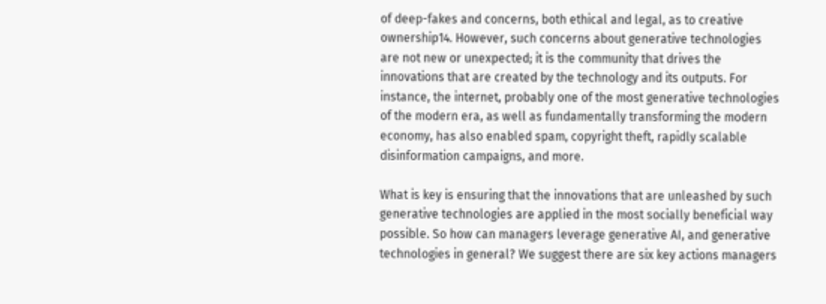of deep-fakes and concerns, both ethical and legal, as to creative ownership14. However, such concerns about generative technologies are not new or unexpected; it is the community that drives the innovations that are created by the technology and its outputs. For instance, the internet, probably one of the most generative technologies of the modern era, as well as fundamentally transforming the modern economy, has also enabled spam, copyright theft, rapidly scalable disinformation campaigns, and more.

What is key is ensuring that the innovations that are unleashed by such generative technologies are applied in the most socially beneficial way possible. So how can managers leverage generative AI, and generative technologies in general? We suggest there are six key actions managers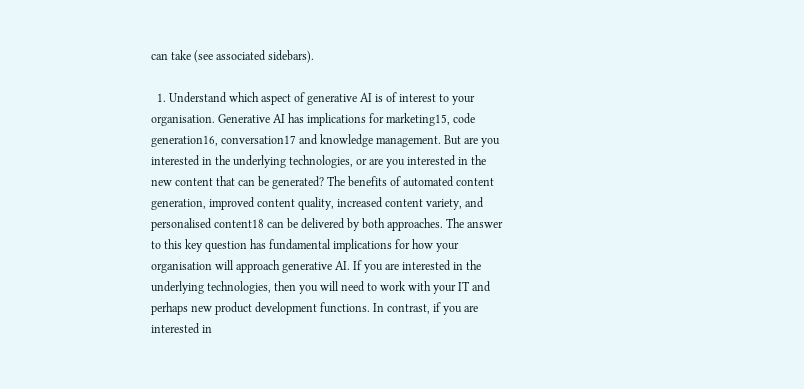can take (see associated sidebars).

  1. Understand which aspect of generative AI is of interest to your organisation. Generative AI has implications for marketing15, code generation16, conversation17 and knowledge management. But are you interested in the underlying technologies, or are you interested in the new content that can be generated? The benefits of automated content generation, improved content quality, increased content variety, and personalised content18 can be delivered by both approaches. The answer to this key question has fundamental implications for how your organisation will approach generative AI. If you are interested in the underlying technologies, then you will need to work with your IT and perhaps new product development functions. In contrast, if you are interested in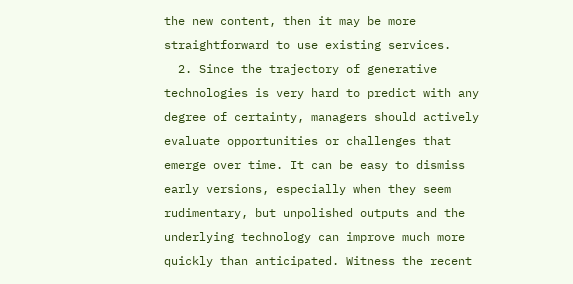the new content, then it may be more straightforward to use existing services.
  2. Since the trajectory of generative technologies is very hard to predict with any degree of certainty, managers should actively evaluate opportunities or challenges that emerge over time. It can be easy to dismiss early versions, especially when they seem rudimentary, but unpolished outputs and the underlying technology can improve much more quickly than anticipated. Witness the recent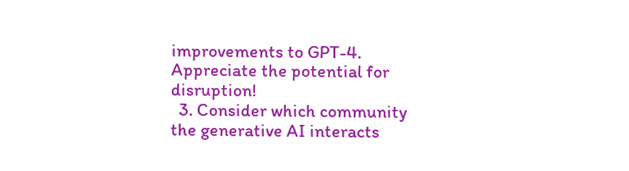improvements to GPT-4. Appreciate the potential for disruption!
  3. Consider which community the generative AI interacts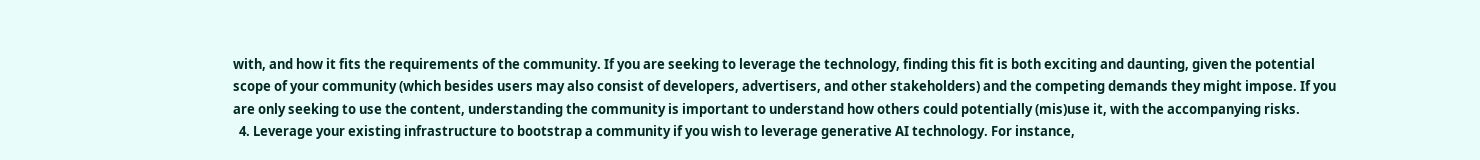with, and how it fits the requirements of the community. If you are seeking to leverage the technology, finding this fit is both exciting and daunting, given the potential scope of your community (which besides users may also consist of developers, advertisers, and other stakeholders) and the competing demands they might impose. If you are only seeking to use the content, understanding the community is important to understand how others could potentially (mis)use it, with the accompanying risks.
  4. Leverage your existing infrastructure to bootstrap a community if you wish to leverage generative AI technology. For instance,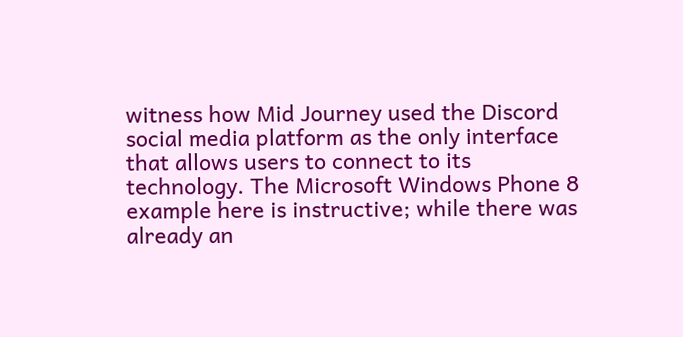witness how Mid Journey used the Discord social media platform as the only interface that allows users to connect to its technology. The Microsoft Windows Phone 8 example here is instructive; while there was already an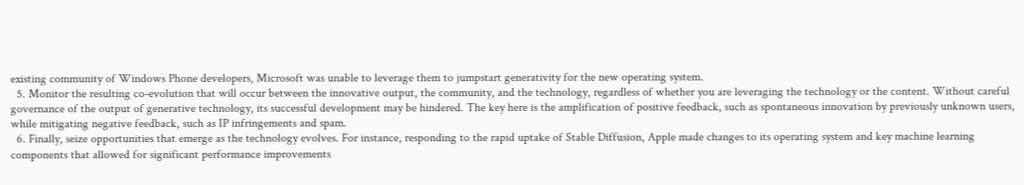existing community of Windows Phone developers, Microsoft was unable to leverage them to jumpstart generativity for the new operating system.
  5. Monitor the resulting co-evolution that will occur between the innovative output, the community, and the technology, regardless of whether you are leveraging the technology or the content. Without careful governance of the output of generative technology, its successful development may be hindered. The key here is the amplification of positive feedback, such as spontaneous innovation by previously unknown users, while mitigating negative feedback, such as IP infringements and spam.
  6. Finally, seize opportunities that emerge as the technology evolves. For instance, responding to the rapid uptake of Stable Diffusion, Apple made changes to its operating system and key machine learning components that allowed for significant performance improvements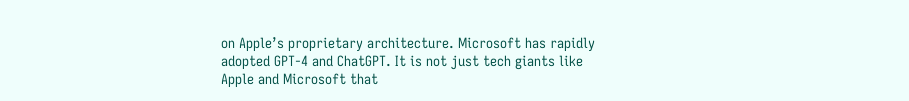on Apple’s proprietary architecture. Microsoft has rapidly adopted GPT-4 and ChatGPT. It is not just tech giants like Apple and Microsoft that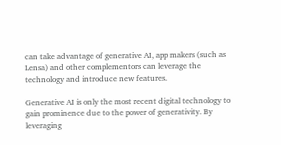can take advantage of generative AI, app makers (such as Lensa) and other complementors can leverage the technology and introduce new features.

Generative AI is only the most recent digital technology to gain prominence due to the power of generativity. By leveraging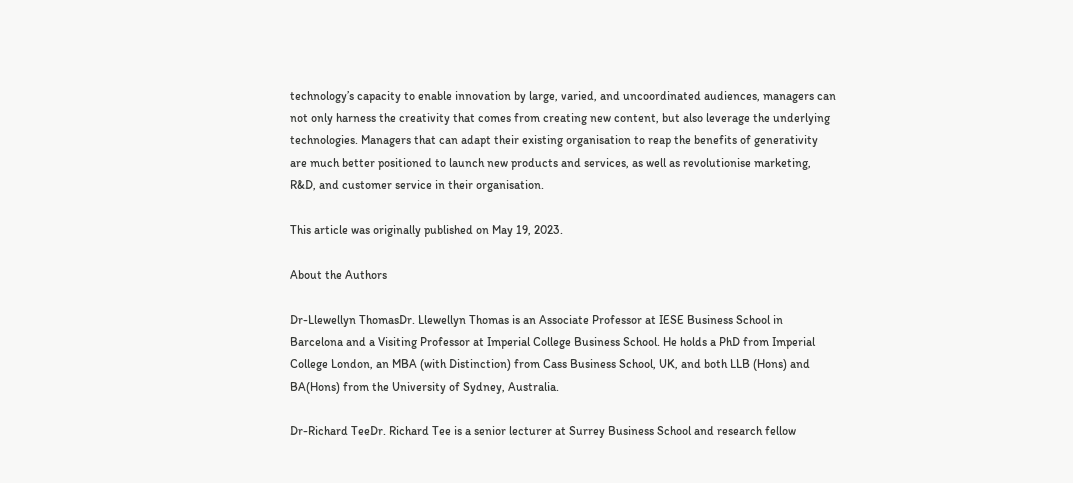technology’s capacity to enable innovation by large, varied, and uncoordinated audiences, managers can not only harness the creativity that comes from creating new content, but also leverage the underlying technologies. Managers that can adapt their existing organisation to reap the benefits of generativity are much better positioned to launch new products and services, as well as revolutionise marketing, R&D, and customer service in their organisation.

This article was originally published on May 19, 2023.

About the Authors

Dr-Llewellyn ThomasDr. Llewellyn Thomas is an Associate Professor at IESE Business School in Barcelona and a Visiting Professor at Imperial College Business School. He holds a PhD from Imperial College London, an MBA (with Distinction) from Cass Business School, UK, and both LLB (Hons) and BA(Hons) from the University of Sydney, Australia.

Dr-Richard TeeDr. Richard Tee is a senior lecturer at Surrey Business School and research fellow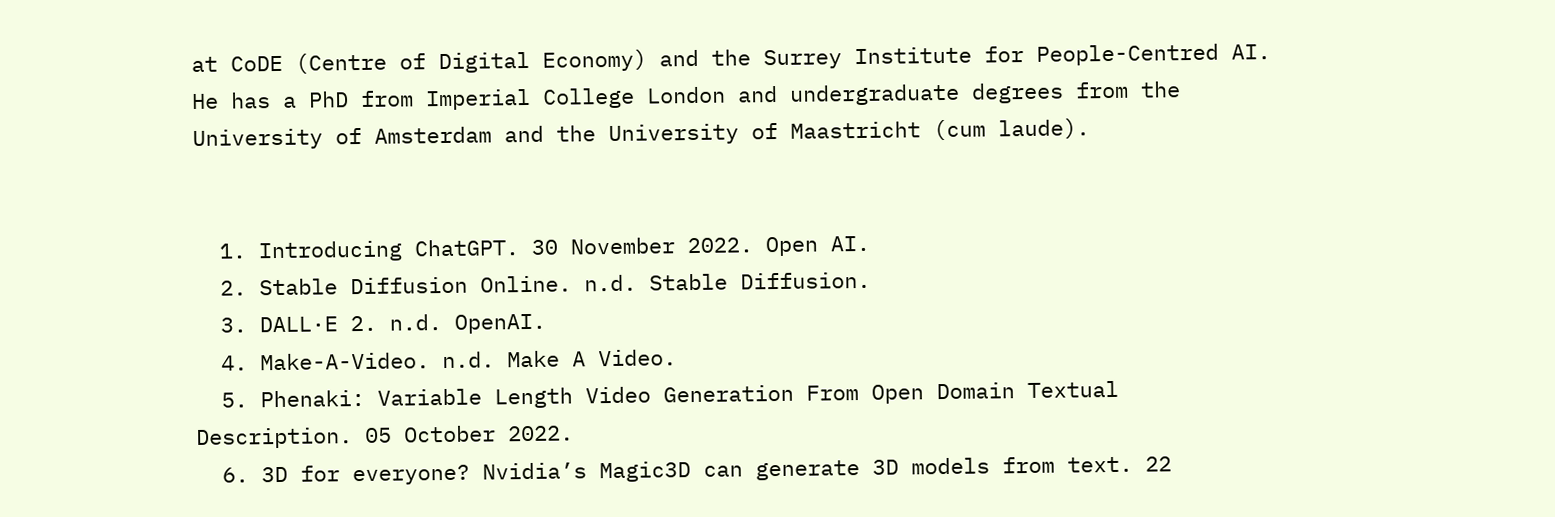at CoDE (Centre of Digital Economy) and the Surrey Institute for People-Centred AI. He has a PhD from Imperial College London and undergraduate degrees from the University of Amsterdam and the University of Maastricht (cum laude).


  1. Introducing ChatGPT. 30 November 2022. Open AI.
  2. Stable Diffusion Online. n.d. Stable Diffusion.
  3. DALL·E 2. n.d. OpenAI.
  4. Make-A-Video. n.d. Make A Video.
  5. Phenaki: Variable Length Video Generation From Open Domain Textual Description. 05 October 2022.
  6. 3D for everyone? Nvidia’s Magic3D can generate 3D models from text. 22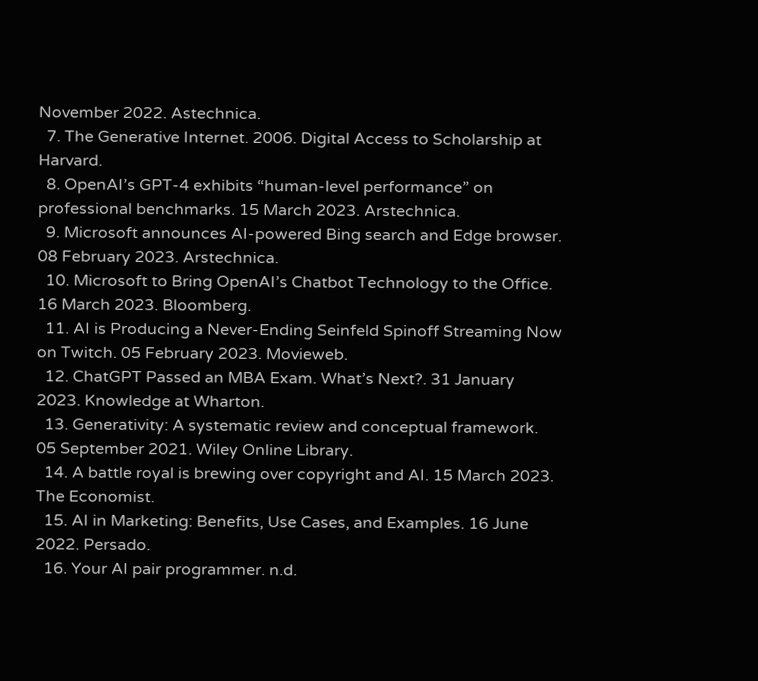November 2022. Astechnica.
  7. The Generative Internet. 2006. Digital Access to Scholarship at Harvard.
  8. OpenAI’s GPT-4 exhibits “human-level performance” on professional benchmarks. 15 March 2023. Arstechnica.
  9. Microsoft announces AI-powered Bing search and Edge browser. 08 February 2023. Arstechnica.
  10. Microsoft to Bring OpenAI’s Chatbot Technology to the Office. 16 March 2023. Bloomberg.
  11. AI is Producing a Never-Ending Seinfeld Spinoff Streaming Now on Twitch. 05 February 2023. Movieweb.
  12. ChatGPT Passed an MBA Exam. What’s Next?. 31 January 2023. Knowledge at Wharton.
  13. Generativity: A systematic review and conceptual framework. 05 September 2021. Wiley Online Library.
  14. A battle royal is brewing over copyright and AI. 15 March 2023. The Economist.
  15. AI in Marketing: Benefits, Use Cases, and Examples. 16 June 2022. Persado.
  16. Your AI pair programmer. n.d.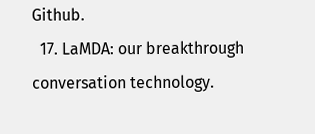Github.
  17. LaMDA: our breakthrough conversation technology.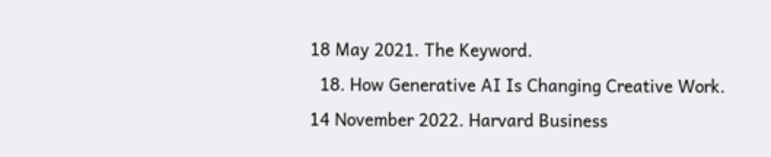18 May 2021. The Keyword.
  18. How Generative AI Is Changing Creative Work. 14 November 2022. Harvard Business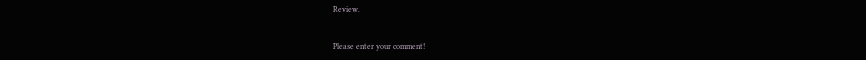Review.


Please enter your comment!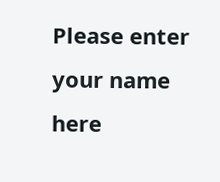Please enter your name here